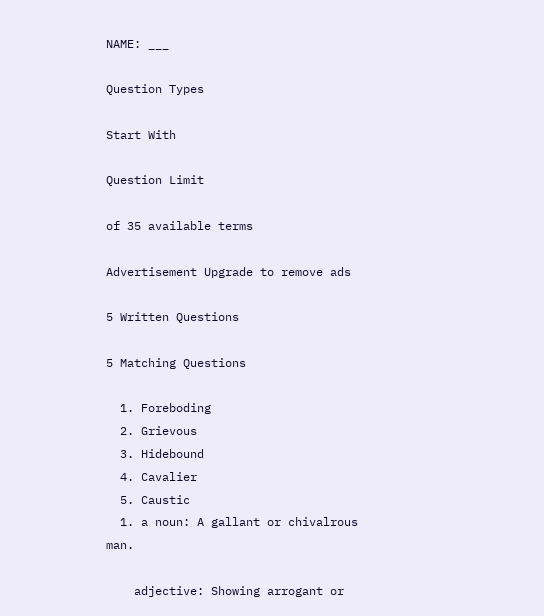NAME: ___

Question Types

Start With

Question Limit

of 35 available terms

Advertisement Upgrade to remove ads

5 Written Questions

5 Matching Questions

  1. Foreboding
  2. Grievous
  3. Hidebound
  4. Cavalier
  5. Caustic
  1. a noun: A gallant or chivalrous man.

    adjective: Showing arrogant or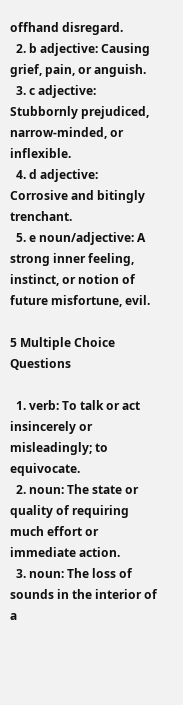offhand disregard.
  2. b adjective: Causing grief, pain, or anguish.
  3. c adjective: Stubbornly prejudiced, narrow-minded, or inflexible.
  4. d adjective: Corrosive and bitingly trenchant.
  5. e noun/adjective: A strong inner feeling, instinct, or notion of future misfortune, evil.

5 Multiple Choice Questions

  1. verb: To talk or act insincerely or misleadingly; to equivocate.
  2. noun: The state or quality of requiring much effort or immediate action.
  3. noun: The loss of sounds in the interior of a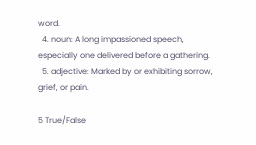word.
  4. noun: A long impassioned speech, especially one delivered before a gathering.
  5. adjective: Marked by or exhibiting sorrow, grief, or pain.

5 True/False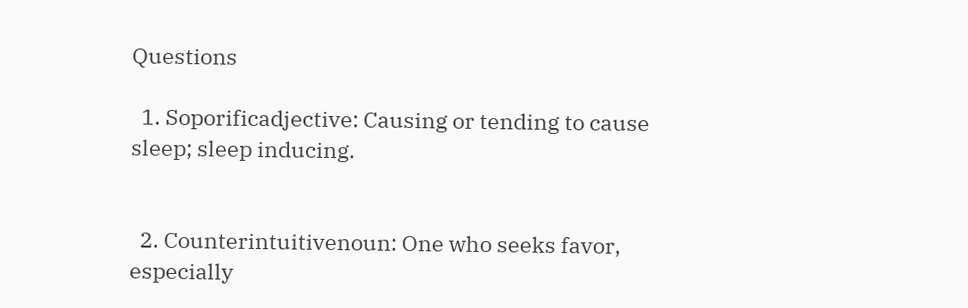Questions

  1. Soporificadjective: Causing or tending to cause sleep; sleep inducing.


  2. Counterintuitivenoun: One who seeks favor, especially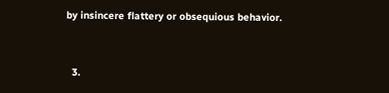by insincere flattery or obsequious behavior.


  3.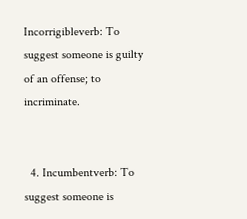Incorrigibleverb: To suggest someone is guilty of an offense; to incriminate.


  4. Incumbentverb: To suggest someone is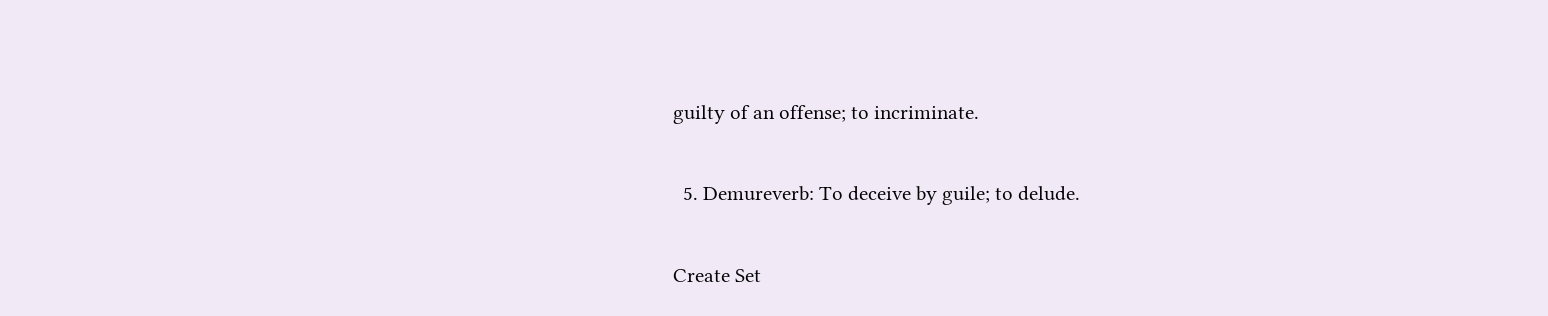guilty of an offense; to incriminate.


  5. Demureverb: To deceive by guile; to delude.


Create Set